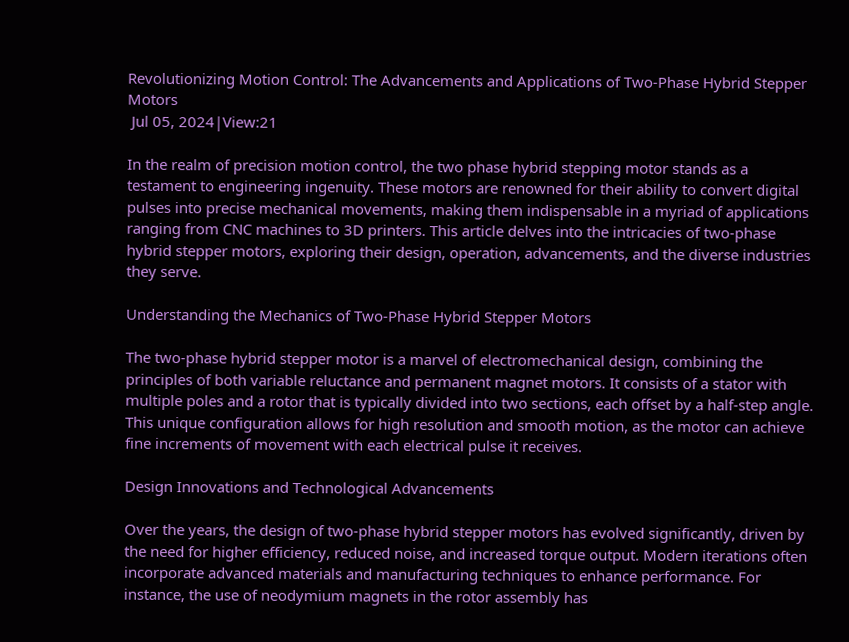Revolutionizing Motion Control: The Advancements and Applications of Two-Phase Hybrid Stepper Motors
 Jul 05, 2024|View:21

In the realm of precision motion control, the two phase hybrid stepping motor stands as a testament to engineering ingenuity. These motors are renowned for their ability to convert digital pulses into precise mechanical movements, making them indispensable in a myriad of applications ranging from CNC machines to 3D printers. This article delves into the intricacies of two-phase hybrid stepper motors, exploring their design, operation, advancements, and the diverse industries they serve.

Understanding the Mechanics of Two-Phase Hybrid Stepper Motors

The two-phase hybrid stepper motor is a marvel of electromechanical design, combining the principles of both variable reluctance and permanent magnet motors. It consists of a stator with multiple poles and a rotor that is typically divided into two sections, each offset by a half-step angle. This unique configuration allows for high resolution and smooth motion, as the motor can achieve fine increments of movement with each electrical pulse it receives.

Design Innovations and Technological Advancements

Over the years, the design of two-phase hybrid stepper motors has evolved significantly, driven by the need for higher efficiency, reduced noise, and increased torque output. Modern iterations often incorporate advanced materials and manufacturing techniques to enhance performance. For instance, the use of neodymium magnets in the rotor assembly has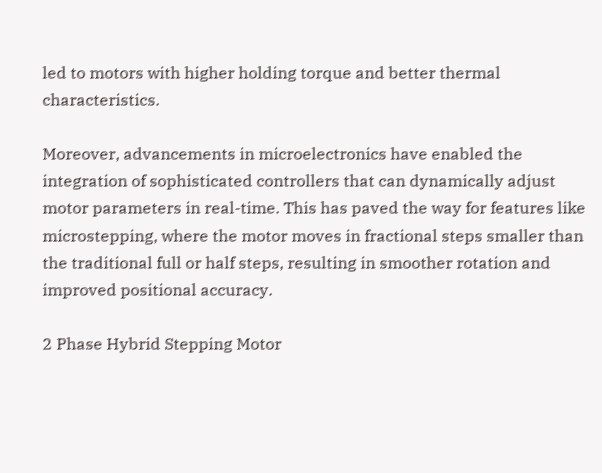led to motors with higher holding torque and better thermal characteristics.

Moreover, advancements in microelectronics have enabled the integration of sophisticated controllers that can dynamically adjust motor parameters in real-time. This has paved the way for features like microstepping, where the motor moves in fractional steps smaller than the traditional full or half steps, resulting in smoother rotation and improved positional accuracy.

2 Phase Hybrid Stepping Motor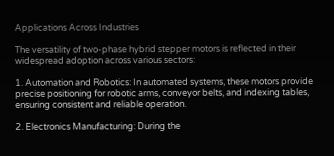Applications Across Industries

The versatility of two-phase hybrid stepper motors is reflected in their widespread adoption across various sectors:

1. Automation and Robotics: In automated systems, these motors provide precise positioning for robotic arms, conveyor belts, and indexing tables, ensuring consistent and reliable operation.

2. Electronics Manufacturing: During the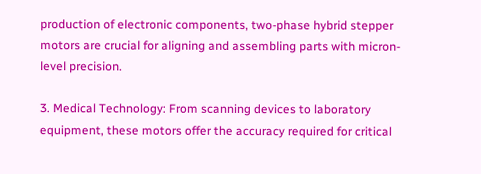production of electronic components, two-phase hybrid stepper motors are crucial for aligning and assembling parts with micron-level precision.

3. Medical Technology: From scanning devices to laboratory equipment, these motors offer the accuracy required for critical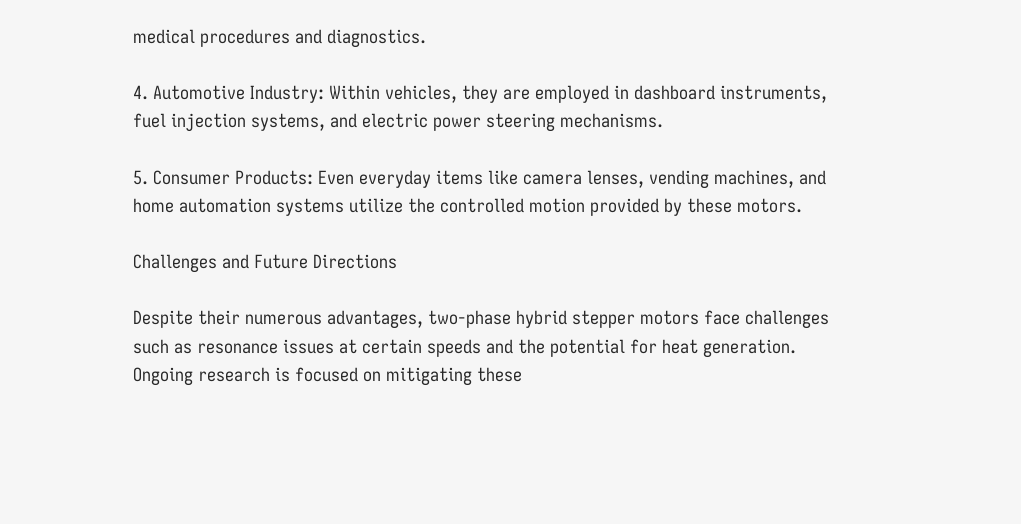medical procedures and diagnostics.

4. Automotive Industry: Within vehicles, they are employed in dashboard instruments, fuel injection systems, and electric power steering mechanisms.

5. Consumer Products: Even everyday items like camera lenses, vending machines, and home automation systems utilize the controlled motion provided by these motors.

Challenges and Future Directions

Despite their numerous advantages, two-phase hybrid stepper motors face challenges such as resonance issues at certain speeds and the potential for heat generation. Ongoing research is focused on mitigating these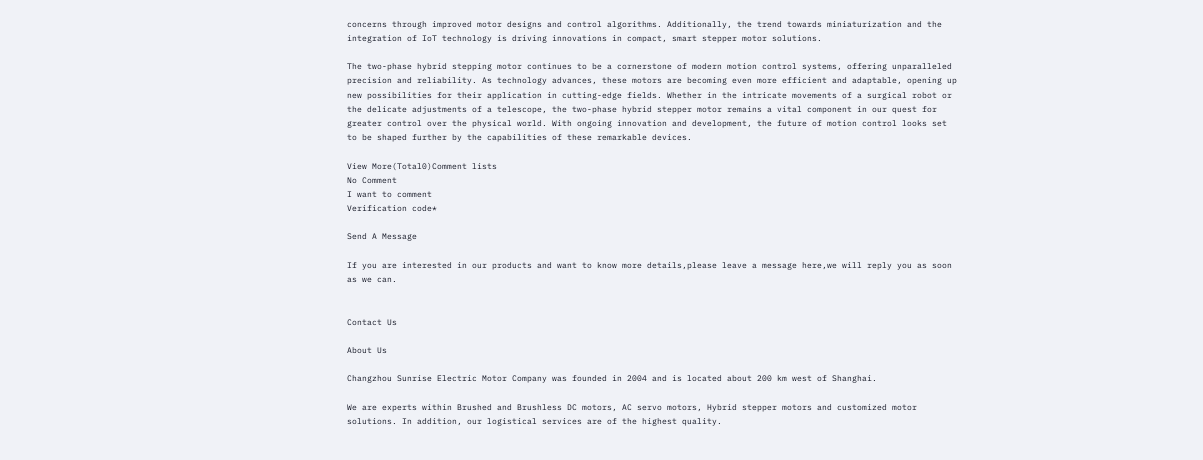concerns through improved motor designs and control algorithms. Additionally, the trend towards miniaturization and the integration of IoT technology is driving innovations in compact, smart stepper motor solutions.

The two-phase hybrid stepping motor continues to be a cornerstone of modern motion control systems, offering unparalleled precision and reliability. As technology advances, these motors are becoming even more efficient and adaptable, opening up new possibilities for their application in cutting-edge fields. Whether in the intricate movements of a surgical robot or the delicate adjustments of a telescope, the two-phase hybrid stepper motor remains a vital component in our quest for greater control over the physical world. With ongoing innovation and development, the future of motion control looks set to be shaped further by the capabilities of these remarkable devices.

View More(Total0)Comment lists
No Comment
I want to comment
Verification code*

Send A Message

If you are interested in our products and want to know more details,please leave a message here,we will reply you as soon as we can.


Contact Us

About Us

Changzhou Sunrise Electric Motor Company was founded in 2004 and is located about 200 km west of Shanghai.

We are experts within Brushed and Brushless DC motors, AC servo motors, Hybrid stepper motors and customized motor solutions. In addition, our logistical services are of the highest quality.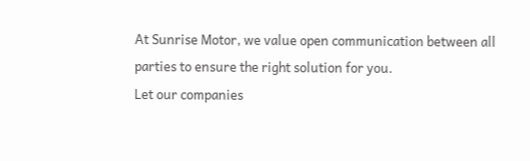At Sunrise Motor, we value open communication between all parties to ensure the right solution for you.
Let our companies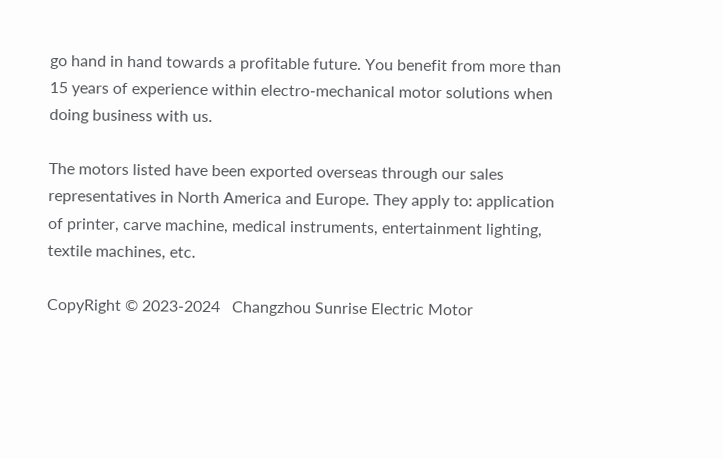go hand in hand towards a profitable future. You benefit from more than 15 years of experience within electro-mechanical motor solutions when doing business with us.

The motors listed have been exported overseas through our sales representatives in North America and Europe. They apply to: application of printer, carve machine, medical instruments, entertainment lighting, textile machines, etc.

CopyRight © 2023-2024   Changzhou Sunrise Electric Motor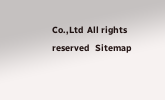Co.,Ltd  All rights reserved   Sitemap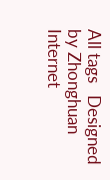All tags   Designed by Zhonghuan Internet